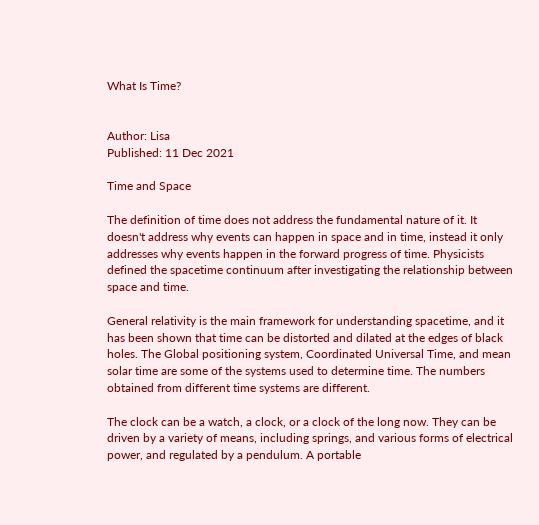What Is Time?


Author: Lisa
Published: 11 Dec 2021

Time and Space

The definition of time does not address the fundamental nature of it. It doesn't address why events can happen in space and in time, instead it only addresses why events happen in the forward progress of time. Physicists defined the spacetime continuum after investigating the relationship between space and time.

General relativity is the main framework for understanding spacetime, and it has been shown that time can be distorted and dilated at the edges of black holes. The Global positioning system, Coordinated Universal Time, and mean solar time are some of the systems used to determine time. The numbers obtained from different time systems are different.

The clock can be a watch, a clock, or a clock of the long now. They can be driven by a variety of means, including springs, and various forms of electrical power, and regulated by a pendulum. A portable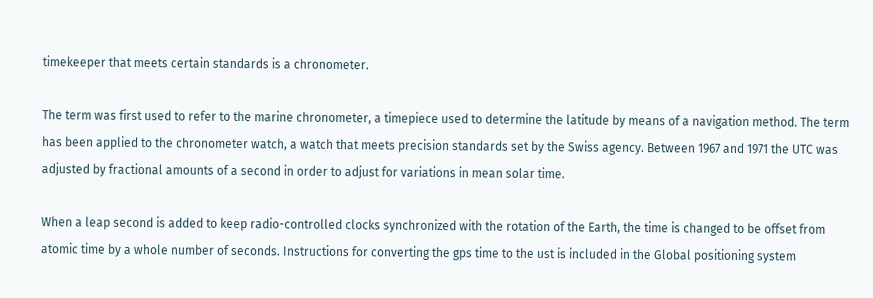timekeeper that meets certain standards is a chronometer.

The term was first used to refer to the marine chronometer, a timepiece used to determine the latitude by means of a navigation method. The term has been applied to the chronometer watch, a watch that meets precision standards set by the Swiss agency. Between 1967 and 1971 the UTC was adjusted by fractional amounts of a second in order to adjust for variations in mean solar time.

When a leap second is added to keep radio-controlled clocks synchronized with the rotation of the Earth, the time is changed to be offset from atomic time by a whole number of seconds. Instructions for converting the gps time to the ust is included in the Global positioning system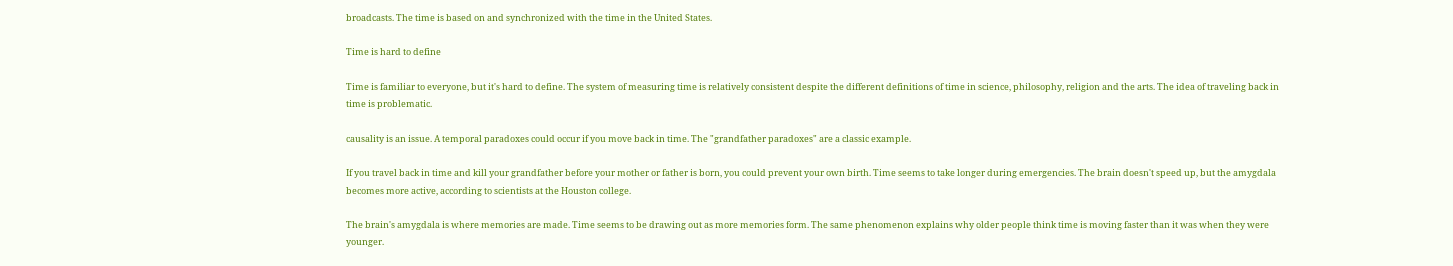broadcasts. The time is based on and synchronized with the time in the United States.

Time is hard to define

Time is familiar to everyone, but it's hard to define. The system of measuring time is relatively consistent despite the different definitions of time in science, philosophy, religion and the arts. The idea of traveling back in time is problematic.

causality is an issue. A temporal paradoxes could occur if you move back in time. The "grandfather paradoxes" are a classic example.

If you travel back in time and kill your grandfather before your mother or father is born, you could prevent your own birth. Time seems to take longer during emergencies. The brain doesn't speed up, but the amygdala becomes more active, according to scientists at the Houston college.

The brain's amygdala is where memories are made. Time seems to be drawing out as more memories form. The same phenomenon explains why older people think time is moving faster than it was when they were younger.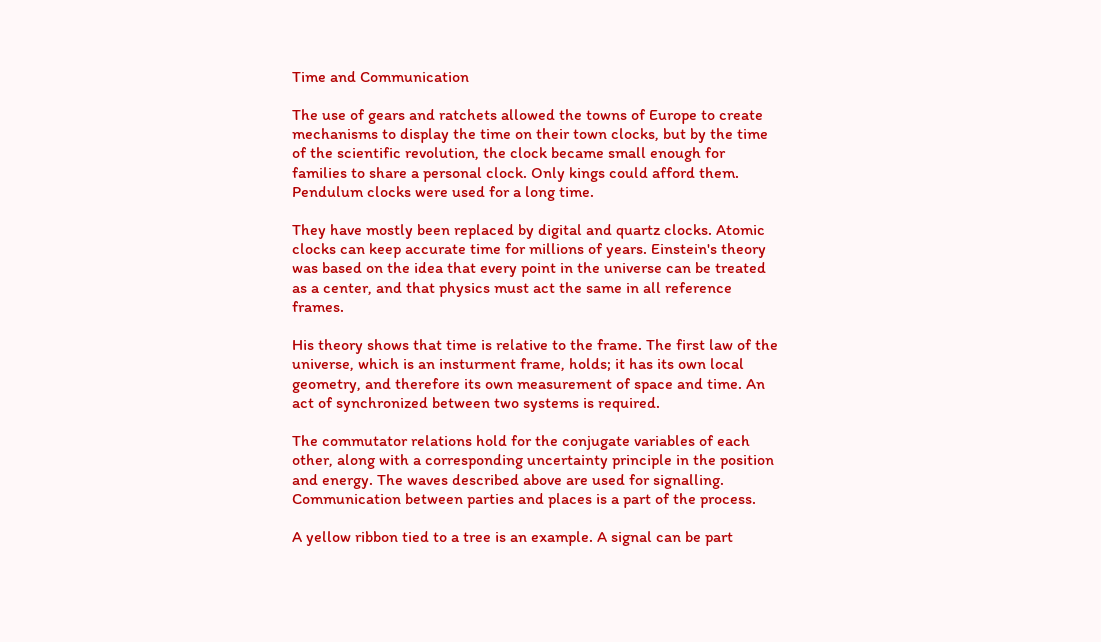Time and Communication

The use of gears and ratchets allowed the towns of Europe to create mechanisms to display the time on their town clocks, but by the time of the scientific revolution, the clock became small enough for families to share a personal clock. Only kings could afford them. Pendulum clocks were used for a long time.

They have mostly been replaced by digital and quartz clocks. Atomic clocks can keep accurate time for millions of years. Einstein's theory was based on the idea that every point in the universe can be treated as a center, and that physics must act the same in all reference frames.

His theory shows that time is relative to the frame. The first law of the universe, which is an insturment frame, holds; it has its own local geometry, and therefore its own measurement of space and time. An act of synchronized between two systems is required.

The commutator relations hold for the conjugate variables of each other, along with a corresponding uncertainty principle in the position and energy. The waves described above are used for signalling. Communication between parties and places is a part of the process.

A yellow ribbon tied to a tree is an example. A signal can be part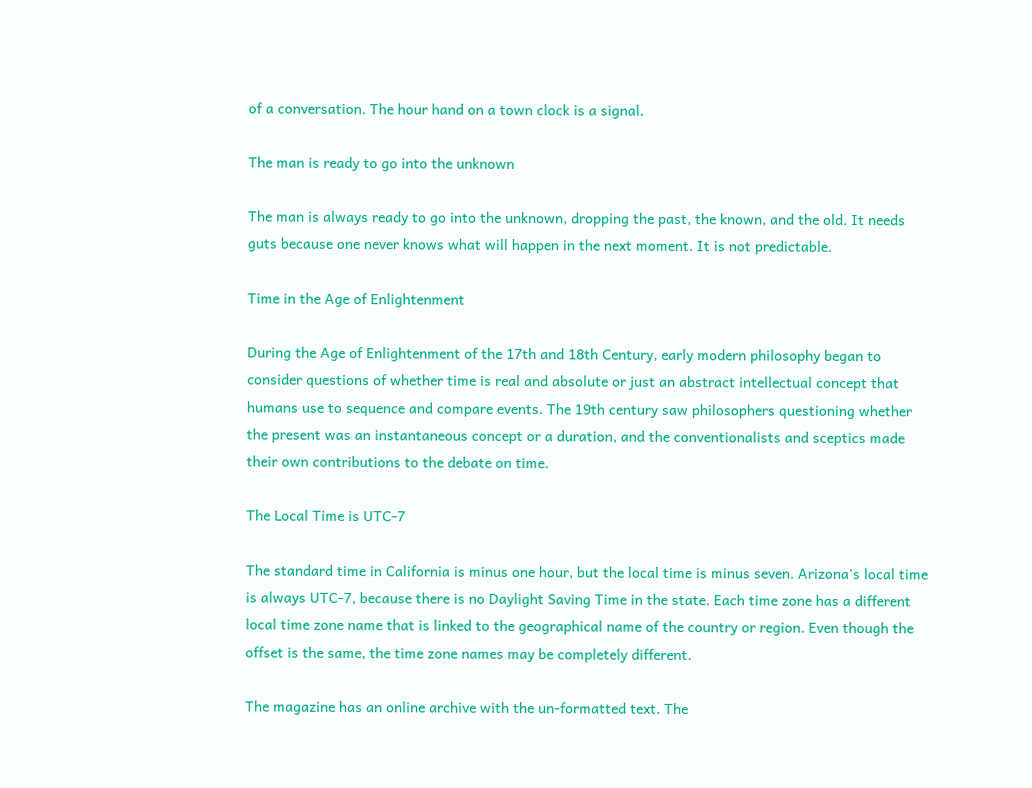of a conversation. The hour hand on a town clock is a signal.

The man is ready to go into the unknown

The man is always ready to go into the unknown, dropping the past, the known, and the old. It needs guts because one never knows what will happen in the next moment. It is not predictable.

Time in the Age of Enlightenment

During the Age of Enlightenment of the 17th and 18th Century, early modern philosophy began to consider questions of whether time is real and absolute or just an abstract intellectual concept that humans use to sequence and compare events. The 19th century saw philosophers questioning whether the present was an instantaneous concept or a duration, and the conventionalists and sceptics made their own contributions to the debate on time.

The Local Time is UTC-7

The standard time in California is minus one hour, but the local time is minus seven. Arizona's local time is always UTC-7, because there is no Daylight Saving Time in the state. Each time zone has a different local time zone name that is linked to the geographical name of the country or region. Even though the offset is the same, the time zone names may be completely different.

The magazine has an online archive with the un-formatted text. The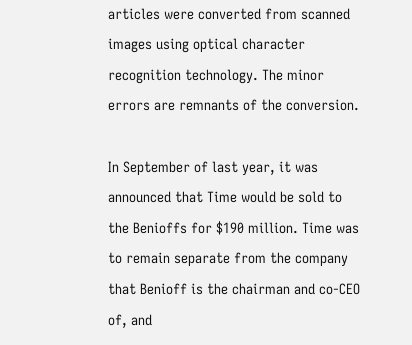articles were converted from scanned images using optical character recognition technology. The minor errors are remnants of the conversion.

In September of last year, it was announced that Time would be sold to the Benioffs for $190 million. Time was to remain separate from the company that Benioff is the chairman and co-CEO of, and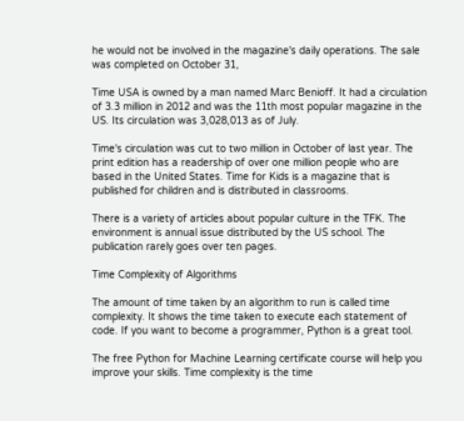he would not be involved in the magazine's daily operations. The sale was completed on October 31,

Time USA is owned by a man named Marc Benioff. It had a circulation of 3.3 million in 2012 and was the 11th most popular magazine in the US. Its circulation was 3,028,013 as of July.

Time's circulation was cut to two million in October of last year. The print edition has a readership of over one million people who are based in the United States. Time for Kids is a magazine that is published for children and is distributed in classrooms.

There is a variety of articles about popular culture in the TFK. The environment is annual issue distributed by the US school. The publication rarely goes over ten pages.

Time Complexity of Algorithms

The amount of time taken by an algorithm to run is called time complexity. It shows the time taken to execute each statement of code. If you want to become a programmer, Python is a great tool.

The free Python for Machine Learning certificate course will help you improve your skills. Time complexity is the time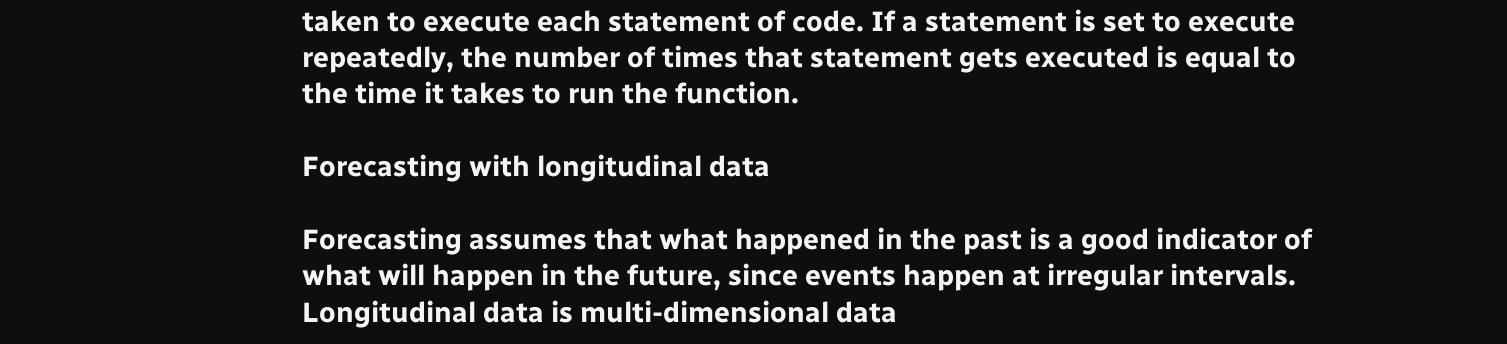taken to execute each statement of code. If a statement is set to execute repeatedly, the number of times that statement gets executed is equal to the time it takes to run the function.

Forecasting with longitudinal data

Forecasting assumes that what happened in the past is a good indicator of what will happen in the future, since events happen at irregular intervals. Longitudinal data is multi-dimensional data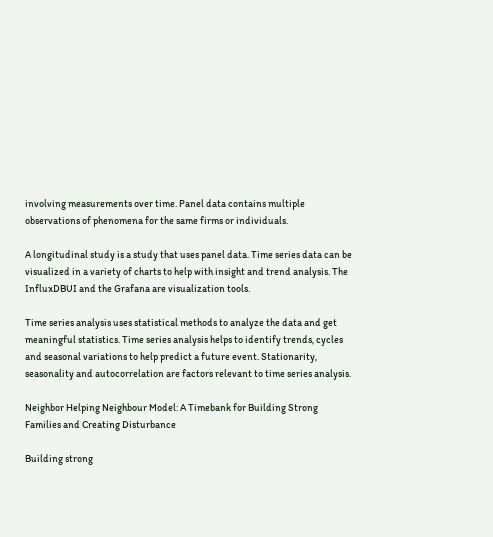involving measurements over time. Panel data contains multiple observations of phenomena for the same firms or individuals.

A longitudinal study is a study that uses panel data. Time series data can be visualized in a variety of charts to help with insight and trend analysis. The InfluxDBUI and the Grafana are visualization tools.

Time series analysis uses statistical methods to analyze the data and get meaningful statistics. Time series analysis helps to identify trends, cycles and seasonal variations to help predict a future event. Stationarity, seasonality and autocorrelation are factors relevant to time series analysis.

Neighbor Helping Neighbour Model: A Timebank for Building Strong Families and Creating Disturbance

Building strong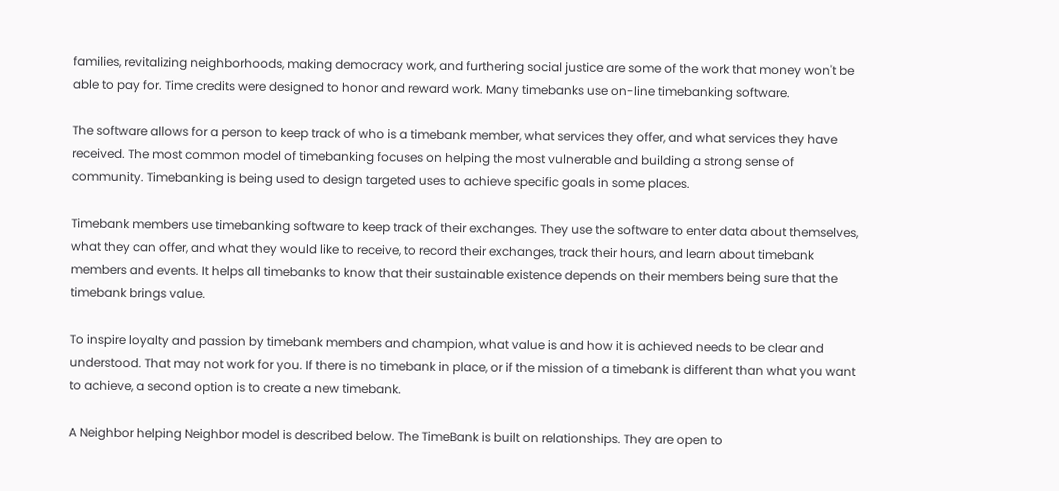families, revitalizing neighborhoods, making democracy work, and furthering social justice are some of the work that money won't be able to pay for. Time credits were designed to honor and reward work. Many timebanks use on-line timebanking software.

The software allows for a person to keep track of who is a timebank member, what services they offer, and what services they have received. The most common model of timebanking focuses on helping the most vulnerable and building a strong sense of community. Timebanking is being used to design targeted uses to achieve specific goals in some places.

Timebank members use timebanking software to keep track of their exchanges. They use the software to enter data about themselves, what they can offer, and what they would like to receive, to record their exchanges, track their hours, and learn about timebank members and events. It helps all timebanks to know that their sustainable existence depends on their members being sure that the timebank brings value.

To inspire loyalty and passion by timebank members and champion, what value is and how it is achieved needs to be clear and understood. That may not work for you. If there is no timebank in place, or if the mission of a timebank is different than what you want to achieve, a second option is to create a new timebank.

A Neighbor helping Neighbor model is described below. The TimeBank is built on relationships. They are open to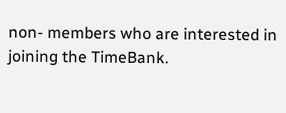non- members who are interested in joining the TimeBank.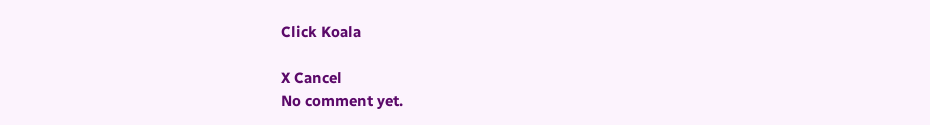Click Koala

X Cancel
No comment yet.